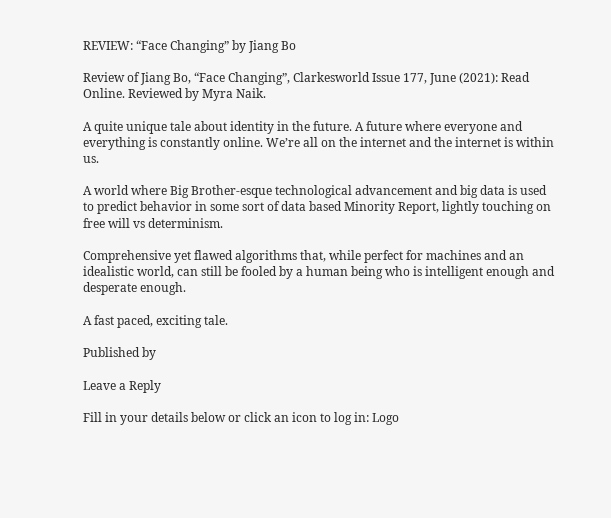REVIEW: “Face Changing” by Jiang Bo

Review of Jiang Bo, “Face Changing”, Clarkesworld Issue 177, June (2021): Read Online. Reviewed by Myra Naik.

A quite unique tale about identity in the future. A future where everyone and everything is constantly online. We’re all on the internet and the internet is within us.

A world where Big Brother-esque technological advancement and big data is used to predict behavior in some sort of data based Minority Report, lightly touching on free will vs determinism.

Comprehensive yet flawed algorithms that, while perfect for machines and an idealistic world, can still be fooled by a human being who is intelligent enough and desperate enough.

A fast paced, exciting tale.

Published by

Leave a Reply

Fill in your details below or click an icon to log in: Logo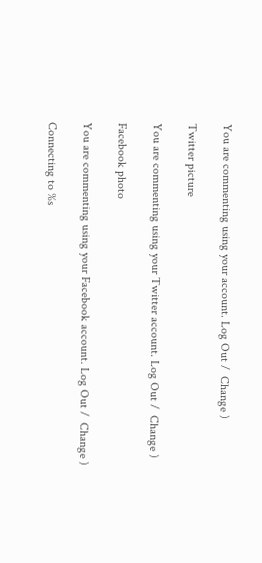You are commenting using your account. Log Out /  Change )

Twitter picture

You are commenting using your Twitter account. Log Out /  Change )

Facebook photo

You are commenting using your Facebook account. Log Out /  Change )

Connecting to %s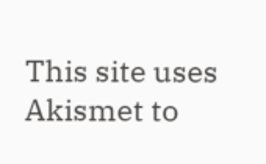This site uses Akismet to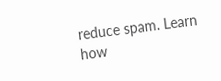reduce spam. Learn how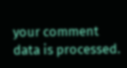your comment data is processed.